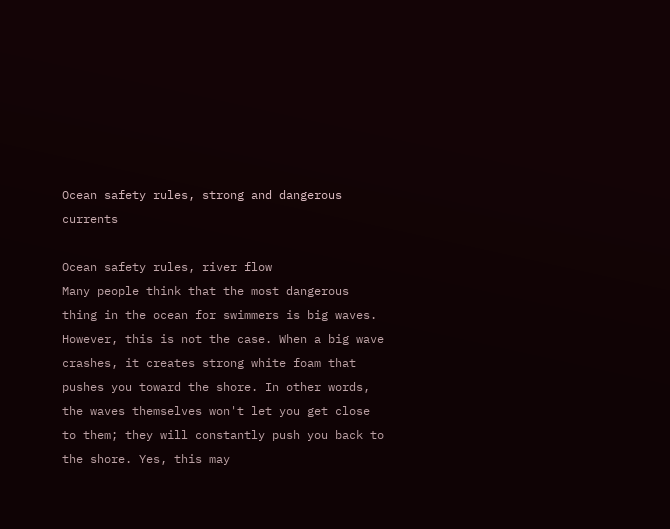Ocean safety rules, strong and dangerous currents

Ocean safety rules, river flow
Many people think that the most dangerous thing in the ocean for swimmers is big waves. However, this is not the case. When a big wave crashes, it creates strong white foam that pushes you toward the shore. In other words, the waves themselves won't let you get close to them; they will constantly push you back to the shore. Yes, this may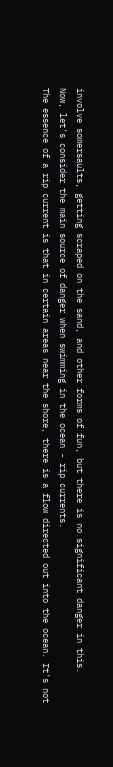involve somersaults, getting scraped on the sand, and other forms of fun, but there is no significant danger in this.
Now, let's consider the main source of danger when swimming in the ocean - rip currents.
The essence of a rip current is that in certain areas near the shore, there is a flow directed out into the ocean. It's not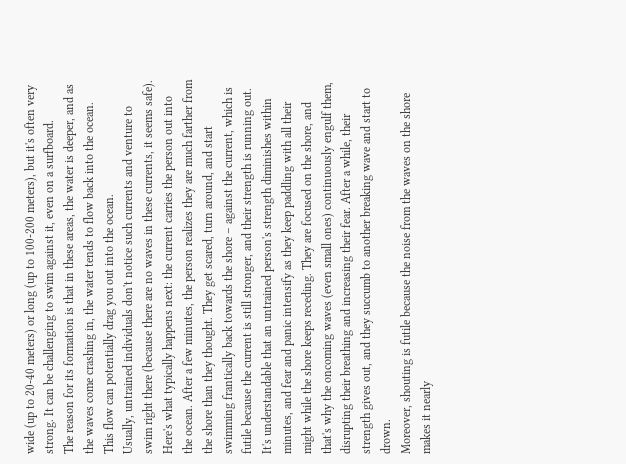wide (up to 20-40 meters) or long (up to 100-200 meters), but it's often very strong. It can be challenging to swim against it, even on a surfboard.
The reason for its formation is that in these areas, the water is deeper, and as the waves come crashing in, the water tends to flow back into the ocean. This flow can potentially drag you out into the ocean.
Usually, untrained individuals don't notice such currents and venture to swim right there (because there are no waves in these currents, it seems safe). Here's what typically happens next: the current carries the person out into the ocean. After a few minutes, the person realizes they are much farther from the shore than they thought. They get scared, turn around, and start swimming frantically back towards the shore – against the current, which is futile because the current is still stronger, and their strength is running out.
It's understandable that an untrained person's strength diminishes within minutes, and fear and panic intensify as they keep paddling with all their might while the shore keeps receding. They are focused on the shore, and that's why the oncoming waves (even small ones) continuously engulf them, disrupting their breathing and increasing their fear. After a while, their strength gives out, and they succumb to another breaking wave and start to drown.
Moreover, shouting is futile because the noise from the waves on the shore makes it nearly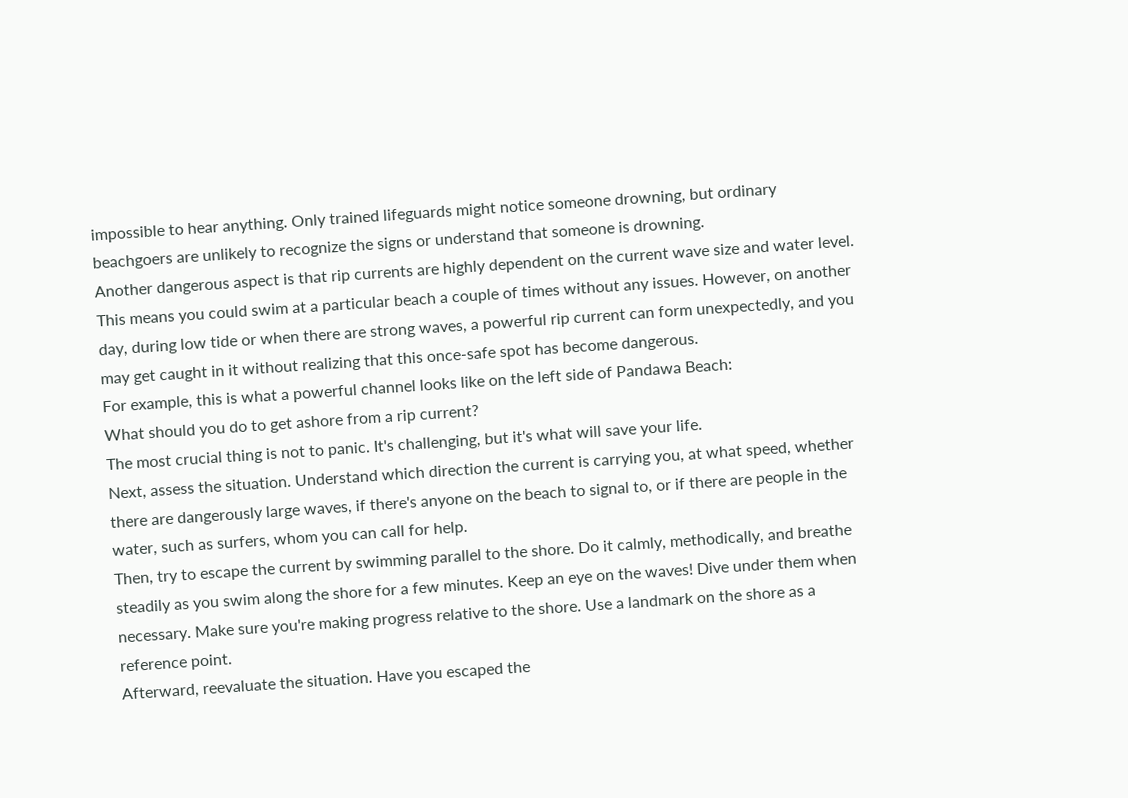impossible to hear anything. Only trained lifeguards might notice someone drowning, but ordinary beachgoers are unlikely to recognize the signs or understand that someone is drowning.
Another dangerous aspect is that rip currents are highly dependent on the current wave size and water level. This means you could swim at a particular beach a couple of times without any issues. However, on another day, during low tide or when there are strong waves, a powerful rip current can form unexpectedly, and you may get caught in it without realizing that this once-safe spot has become dangerous.
For example, this is what a powerful channel looks like on the left side of Pandawa Beach:
What should you do to get ashore from a rip current?
The most crucial thing is not to panic. It's challenging, but it's what will save your life.
Next, assess the situation. Understand which direction the current is carrying you, at what speed, whether there are dangerously large waves, if there's anyone on the beach to signal to, or if there are people in the water, such as surfers, whom you can call for help.
Then, try to escape the current by swimming parallel to the shore. Do it calmly, methodically, and breathe steadily as you swim along the shore for a few minutes. Keep an eye on the waves! Dive under them when necessary. Make sure you're making progress relative to the shore. Use a landmark on the shore as a reference point.
Afterward, reevaluate the situation. Have you escaped the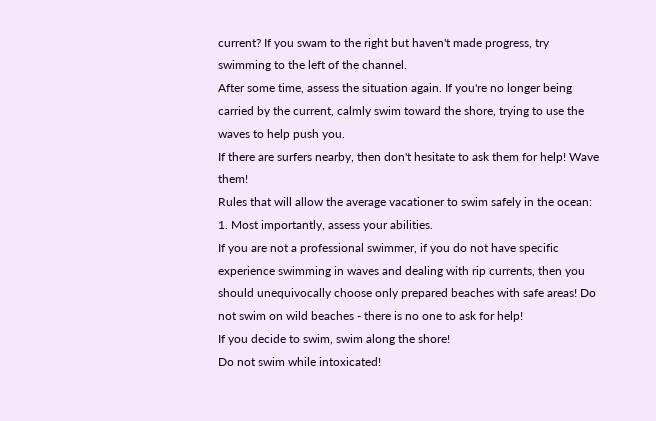current? If you swam to the right but haven't made progress, try swimming to the left of the channel.
After some time, assess the situation again. If you're no longer being carried by the current, calmly swim toward the shore, trying to use the waves to help push you.
If there are surfers nearby, then don't hesitate to ask them for help! Wave them!
Rules that will allow the average vacationer to swim safely in the ocean:
1. Most importantly, assess your abilities.
If you are not a professional swimmer, if you do not have specific experience swimming in waves and dealing with rip currents, then you should unequivocally choose only prepared beaches with safe areas! Do not swim on wild beaches - there is no one to ask for help!
If you decide to swim, swim along the shore!
Do not swim while intoxicated!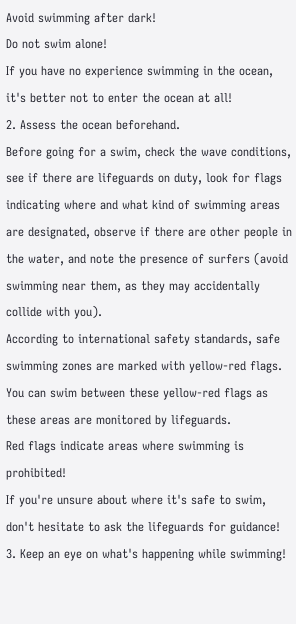Avoid swimming after dark!
Do not swim alone!
If you have no experience swimming in the ocean, it's better not to enter the ocean at all!
2. Assess the ocean beforehand.
Before going for a swim, check the wave conditions, see if there are lifeguards on duty, look for flags indicating where and what kind of swimming areas are designated, observe if there are other people in the water, and note the presence of surfers (avoid swimming near them, as they may accidentally collide with you).
According to international safety standards, safe swimming zones are marked with yellow-red flags. You can swim between these yellow-red flags as these areas are monitored by lifeguards.
Red flags indicate areas where swimming is prohibited!
If you're unsure about where it's safe to swim, don't hesitate to ask the lifeguards for guidance!
3. Keep an eye on what's happening while swimming!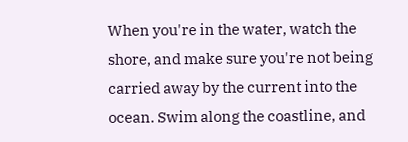When you're in the water, watch the shore, and make sure you're not being carried away by the current into the ocean. Swim along the coastline, and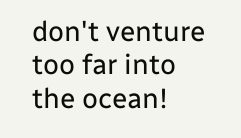don't venture too far into the ocean!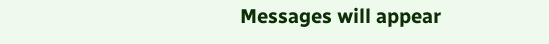Messages will appear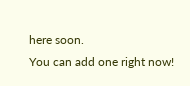here soon.
You can add one right now!